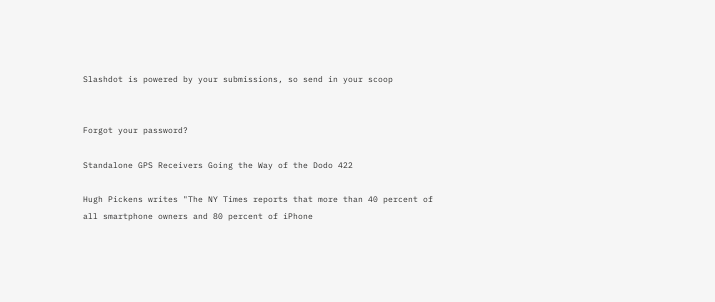Slashdot is powered by your submissions, so send in your scoop


Forgot your password?

Standalone GPS Receivers Going the Way of the Dodo 422

Hugh Pickens writes "The NY Times reports that more than 40 percent of all smartphone owners and 80 percent of iPhone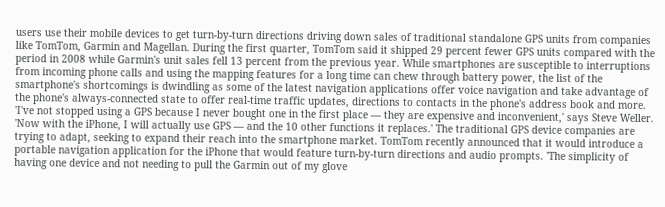users use their mobile devices to get turn-by-turn directions driving down sales of traditional standalone GPS units from companies like TomTom, Garmin and Magellan. During the first quarter, TomTom said it shipped 29 percent fewer GPS units compared with the period in 2008 while Garmin's unit sales fell 13 percent from the previous year. While smartphones are susceptible to interruptions from incoming phone calls and using the mapping features for a long time can chew through battery power, the list of the smartphone's shortcomings is dwindling as some of the latest navigation applications offer voice navigation and take advantage of the phone's always-connected state to offer real-time traffic updates, directions to contacts in the phone's address book and more. 'I've not stopped using a GPS because I never bought one in the first place — they are expensive and inconvenient,' says Steve Weller. 'Now with the iPhone, I will actually use GPS — and the 10 other functions it replaces.' The traditional GPS device companies are trying to adapt, seeking to expand their reach into the smartphone market. TomTom recently announced that it would introduce a portable navigation application for the iPhone that would feature turn-by-turn directions and audio prompts. 'The simplicity of having one device and not needing to pull the Garmin out of my glove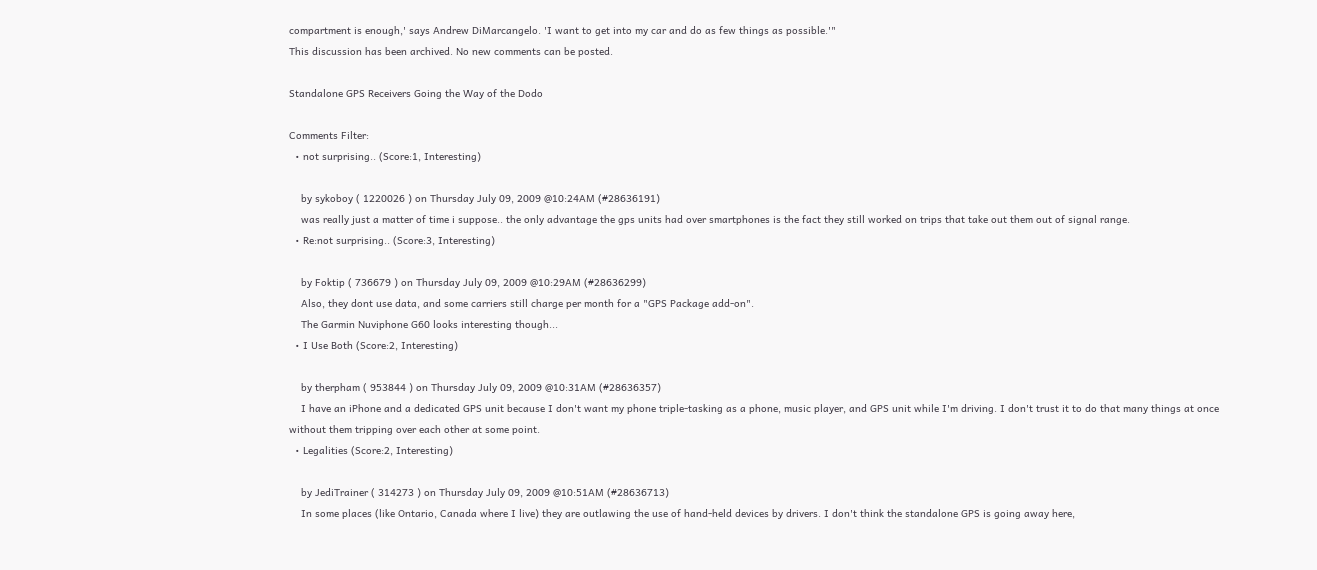compartment is enough,' says Andrew DiMarcangelo. 'I want to get into my car and do as few things as possible.'"
This discussion has been archived. No new comments can be posted.

Standalone GPS Receivers Going the Way of the Dodo

Comments Filter:
  • not surprising.. (Score:1, Interesting)

    by sykoboy ( 1220026 ) on Thursday July 09, 2009 @10:24AM (#28636191)
    was really just a matter of time i suppose.. the only advantage the gps units had over smartphones is the fact they still worked on trips that take out them out of signal range.
  • Re:not surprising.. (Score:3, Interesting)

    by Foktip ( 736679 ) on Thursday July 09, 2009 @10:29AM (#28636299)
    Also, they dont use data, and some carriers still charge per month for a "GPS Package add-on".
    The Garmin Nuviphone G60 looks interesting though...
  • I Use Both (Score:2, Interesting)

    by therpham ( 953844 ) on Thursday July 09, 2009 @10:31AM (#28636357)
    I have an iPhone and a dedicated GPS unit because I don't want my phone triple-tasking as a phone, music player, and GPS unit while I'm driving. I don't trust it to do that many things at once without them tripping over each other at some point.
  • Legalities (Score:2, Interesting)

    by JediTrainer ( 314273 ) on Thursday July 09, 2009 @10:51AM (#28636713)
    In some places (like Ontario, Canada where I live) they are outlawing the use of hand-held devices by drivers. I don't think the standalone GPS is going away here,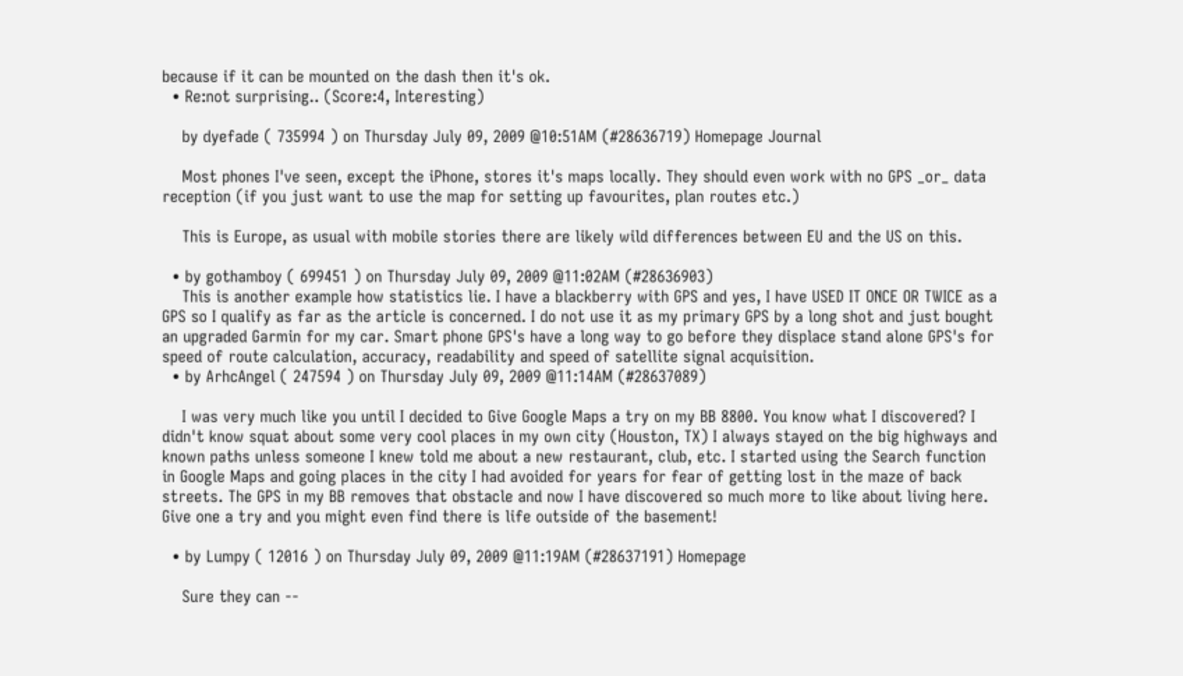because if it can be mounted on the dash then it's ok.
  • Re:not surprising.. (Score:4, Interesting)

    by dyefade ( 735994 ) on Thursday July 09, 2009 @10:51AM (#28636719) Homepage Journal

    Most phones I've seen, except the iPhone, stores it's maps locally. They should even work with no GPS _or_ data reception (if you just want to use the map for setting up favourites, plan routes etc.)

    This is Europe, as usual with mobile stories there are likely wild differences between EU and the US on this.

  • by gothamboy ( 699451 ) on Thursday July 09, 2009 @11:02AM (#28636903)
    This is another example how statistics lie. I have a blackberry with GPS and yes, I have USED IT ONCE OR TWICE as a GPS so I qualify as far as the article is concerned. I do not use it as my primary GPS by a long shot and just bought an upgraded Garmin for my car. Smart phone GPS's have a long way to go before they displace stand alone GPS's for speed of route calculation, accuracy, readability and speed of satellite signal acquisition.
  • by ArhcAngel ( 247594 ) on Thursday July 09, 2009 @11:14AM (#28637089)

    I was very much like you until I decided to Give Google Maps a try on my BB 8800. You know what I discovered? I didn't know squat about some very cool places in my own city (Houston, TX) I always stayed on the big highways and known paths unless someone I knew told me about a new restaurant, club, etc. I started using the Search function in Google Maps and going places in the city I had avoided for years for fear of getting lost in the maze of back streets. The GPS in my BB removes that obstacle and now I have discovered so much more to like about living here. Give one a try and you might even find there is life outside of the basement!

  • by Lumpy ( 12016 ) on Thursday July 09, 2009 @11:19AM (#28637191) Homepage

    Sure they can --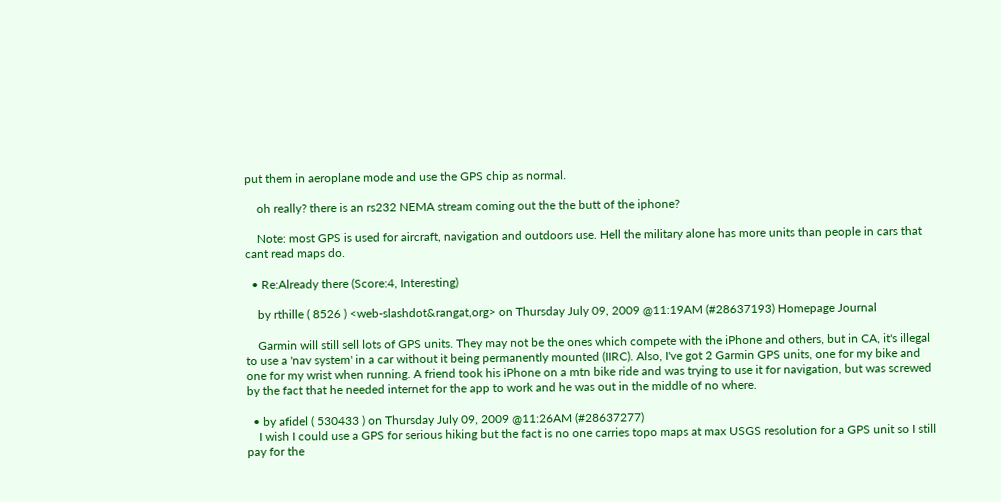put them in aeroplane mode and use the GPS chip as normal.

    oh really? there is an rs232 NEMA stream coming out the the butt of the iphone?

    Note: most GPS is used for aircraft, navigation and outdoors use. Hell the military alone has more units than people in cars that cant read maps do.

  • Re:Already there (Score:4, Interesting)

    by rthille ( 8526 ) <web-slashdot&rangat,org> on Thursday July 09, 2009 @11:19AM (#28637193) Homepage Journal

    Garmin will still sell lots of GPS units. They may not be the ones which compete with the iPhone and others, but in CA, it's illegal to use a 'nav system' in a car without it being permanently mounted (IIRC). Also, I've got 2 Garmin GPS units, one for my bike and one for my wrist when running. A friend took his iPhone on a mtn bike ride and was trying to use it for navigation, but was screwed by the fact that he needed internet for the app to work and he was out in the middle of no where.

  • by afidel ( 530433 ) on Thursday July 09, 2009 @11:26AM (#28637277)
    I wish I could use a GPS for serious hiking but the fact is no one carries topo maps at max USGS resolution for a GPS unit so I still pay for the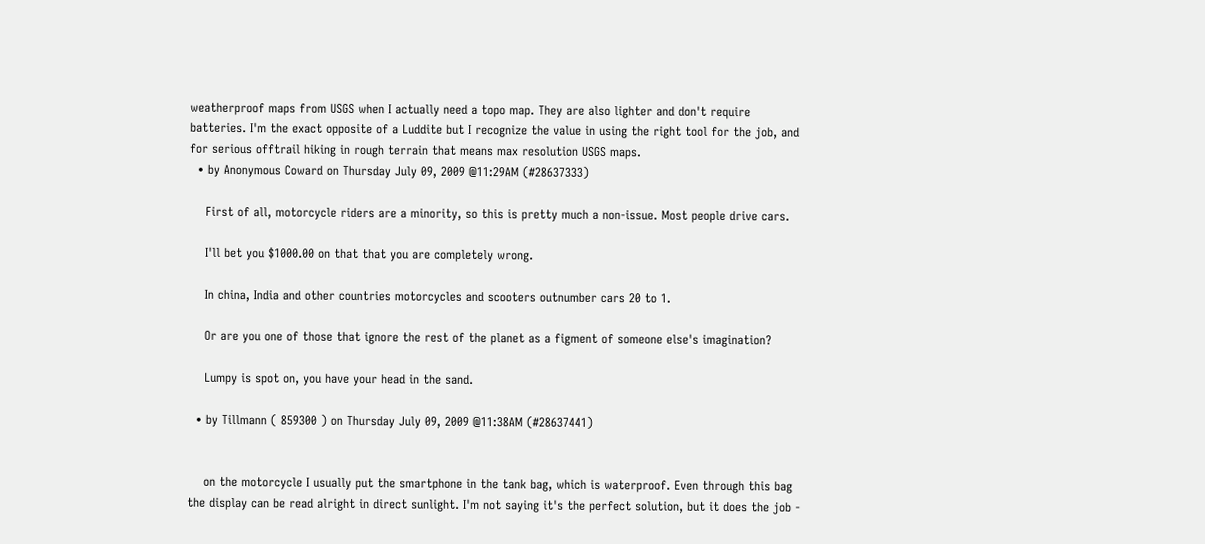weatherproof maps from USGS when I actually need a topo map. They are also lighter and don't require batteries. I'm the exact opposite of a Luddite but I recognize the value in using the right tool for the job, and for serious offtrail hiking in rough terrain that means max resolution USGS maps.
  • by Anonymous Coward on Thursday July 09, 2009 @11:29AM (#28637333)

    First of all, motorcycle riders are a minority, so this is pretty much a non-issue. Most people drive cars.

    I'll bet you $1000.00 on that that you are completely wrong.

    In china, India and other countries motorcycles and scooters outnumber cars 20 to 1.

    Or are you one of those that ignore the rest of the planet as a figment of someone else's imagination?

    Lumpy is spot on, you have your head in the sand.

  • by Tillmann ( 859300 ) on Thursday July 09, 2009 @11:38AM (#28637441)


    on the motorcycle I usually put the smartphone in the tank bag, which is waterproof. Even through this bag the display can be read alright in direct sunlight. I'm not saying it's the perfect solution, but it does the job -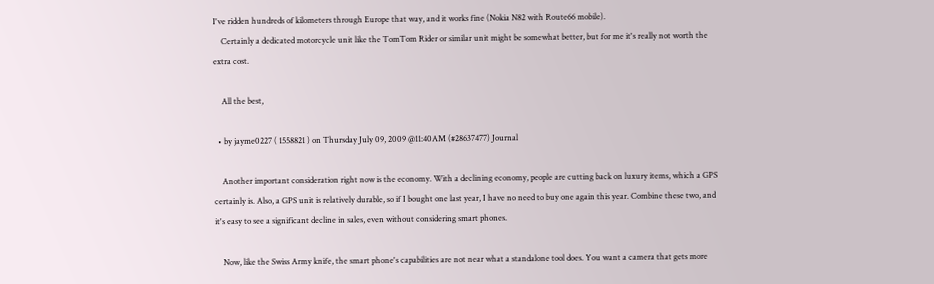I've ridden hundreds of kilometers through Europe that way, and it works fine (Nokia N82 with Route66 mobile).
    Certainly a dedicated motorcycle unit like the TomTom Rider or similar unit might be somewhat better, but for me it's really not worth the extra cost.

    All the best,

  • by jayme0227 ( 1558821 ) on Thursday July 09, 2009 @11:40AM (#28637477) Journal

    Another important consideration right now is the economy. With a declining economy, people are cutting back on luxury items, which a GPS certainly is. Also, a GPS unit is relatively durable, so if I bought one last year, I have no need to buy one again this year. Combine these two, and it's easy to see a significant decline in sales, even without considering smart phones.

    Now, like the Swiss Army knife, the smart phone's capabilities are not near what a standalone tool does. You want a camera that gets more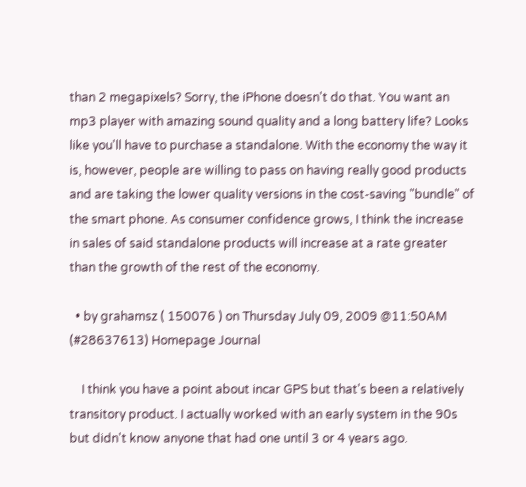than 2 megapixels? Sorry, the iPhone doesn't do that. You want an mp3 player with amazing sound quality and a long battery life? Looks like you'll have to purchase a standalone. With the economy the way it is, however, people are willing to pass on having really good products and are taking the lower quality versions in the cost-saving "bundle" of the smart phone. As consumer confidence grows, I think the increase in sales of said standalone products will increase at a rate greater than the growth of the rest of the economy.

  • by grahamsz ( 150076 ) on Thursday July 09, 2009 @11:50AM (#28637613) Homepage Journal

    I think you have a point about incar GPS but that's been a relatively transitory product. I actually worked with an early system in the 90s but didn't know anyone that had one until 3 or 4 years ago.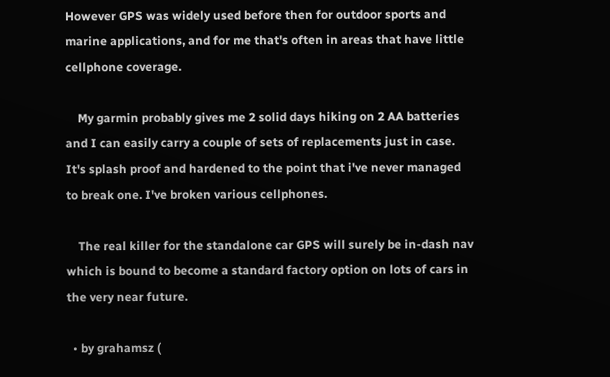However GPS was widely used before then for outdoor sports and marine applications, and for me that's often in areas that have little cellphone coverage.

    My garmin probably gives me 2 solid days hiking on 2 AA batteries and I can easily carry a couple of sets of replacements just in case. It's splash proof and hardened to the point that i've never managed to break one. I've broken various cellphones.

    The real killer for the standalone car GPS will surely be in-dash nav which is bound to become a standard factory option on lots of cars in the very near future.

  • by grahamsz (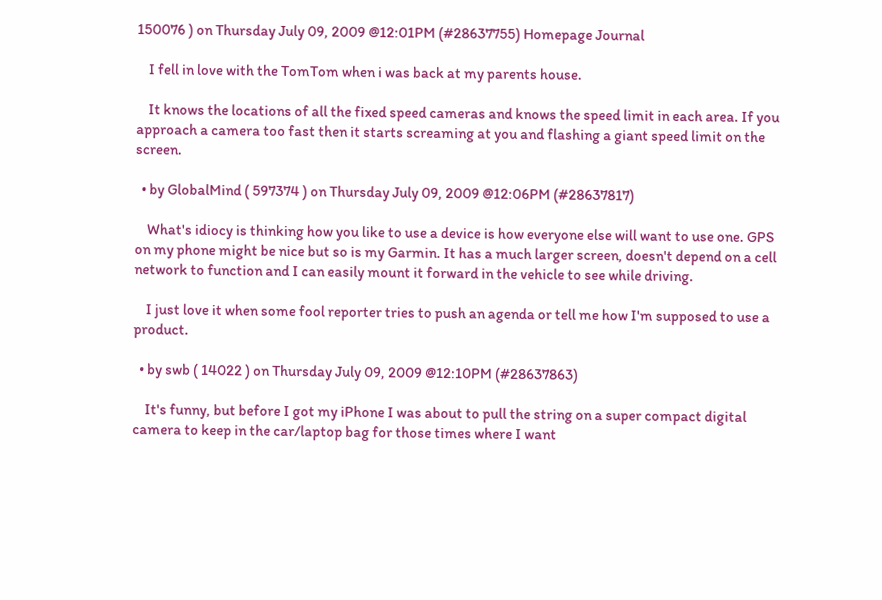150076 ) on Thursday July 09, 2009 @12:01PM (#28637755) Homepage Journal

    I fell in love with the TomTom when i was back at my parents house.

    It knows the locations of all the fixed speed cameras and knows the speed limit in each area. If you approach a camera too fast then it starts screaming at you and flashing a giant speed limit on the screen.

  • by GlobalMind ( 597374 ) on Thursday July 09, 2009 @12:06PM (#28637817)

    What's idiocy is thinking how you like to use a device is how everyone else will want to use one. GPS on my phone might be nice but so is my Garmin. It has a much larger screen, doesn't depend on a cell network to function and I can easily mount it forward in the vehicle to see while driving.

    I just love it when some fool reporter tries to push an agenda or tell me how I'm supposed to use a product.

  • by swb ( 14022 ) on Thursday July 09, 2009 @12:10PM (#28637863)

    It's funny, but before I got my iPhone I was about to pull the string on a super compact digital camera to keep in the car/laptop bag for those times where I want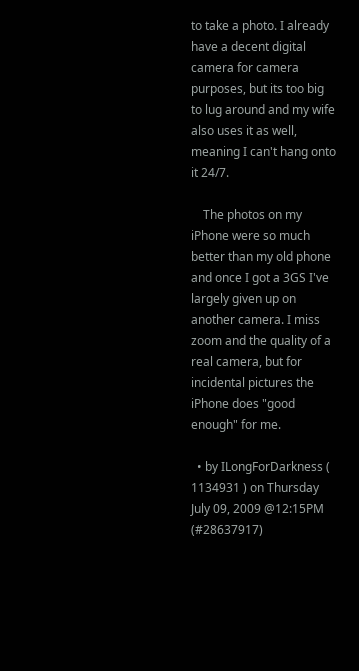to take a photo. I already have a decent digital camera for camera purposes, but its too big to lug around and my wife also uses it as well, meaning I can't hang onto it 24/7.

    The photos on my iPhone were so much better than my old phone and once I got a 3GS I've largely given up on another camera. I miss zoom and the quality of a real camera, but for incidental pictures the iPhone does "good enough" for me.

  • by ILongForDarkness ( 1134931 ) on Thursday July 09, 2009 @12:15PM (#28637917)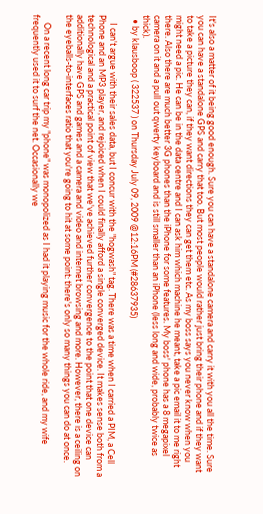It's also a matter of it being good enough. Sure you can have a standalone camera and carry it with you all the time. Sure you can have a standalone GPS and carry that too. But most people would rather just bring their phone and if they want to take a picture they can, if they want directions they can get them etc. As my boss says you never know when you might need a pic. He can be in the data centre and I can ask him which machine he meant, take a pic email it to me right there. Also there are much better 3G phones than the iPhone for some features. My boss' phone has a 8 megapixel camera on it and a pull out qwerty keyboard and is still smaller than an iPhone (less long and wide, probably twice as thick).
  • by klausboop ( 322537 ) on Thursday July 09, 2009 @12:16PM (#28637935)

    I can't argue with their sales data, but I concur with the "hogwash" tag. There was a time when I carried a PIM, a Cell Phone and an MP3 player, and rejoiced when I could finally afford a single converged device. It makes sense both from a technological and a practical point of view that we've achieved further convergence to the point that one device can additionally have GPS and games and a camera and video and internet browsing and more. However, there is a ceiling on the eyeballs-to-interfaces ratio that you're going to hit at some point: there's only so many things you can do at once.

    On a recent long car trip my "phone" was monopolized as I had it playing music for the whole ride, and my wife frequently used it to surf the net. Occasionally we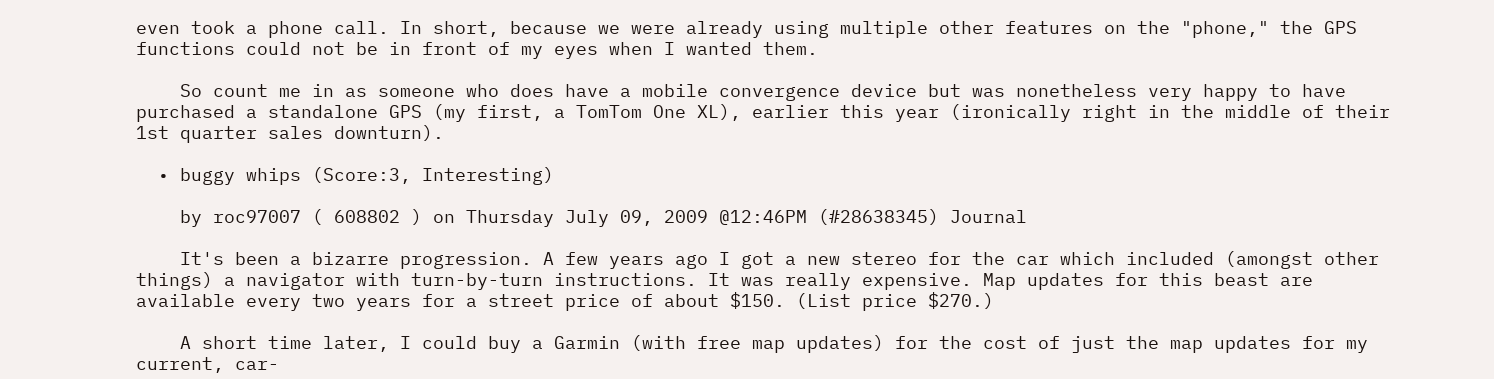even took a phone call. In short, because we were already using multiple other features on the "phone," the GPS functions could not be in front of my eyes when I wanted them.

    So count me in as someone who does have a mobile convergence device but was nonetheless very happy to have purchased a standalone GPS (my first, a TomTom One XL), earlier this year (ironically right in the middle of their 1st quarter sales downturn).

  • buggy whips (Score:3, Interesting)

    by roc97007 ( 608802 ) on Thursday July 09, 2009 @12:46PM (#28638345) Journal

    It's been a bizarre progression. A few years ago I got a new stereo for the car which included (amongst other things) a navigator with turn-by-turn instructions. It was really expensive. Map updates for this beast are available every two years for a street price of about $150. (List price $270.)

    A short time later, I could buy a Garmin (with free map updates) for the cost of just the map updates for my current, car-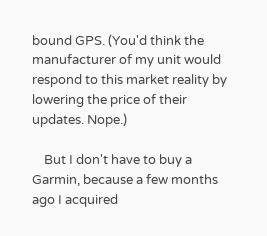bound GPS. (You'd think the manufacturer of my unit would respond to this market reality by lowering the price of their updates. Nope.)

    But I don't have to buy a Garmin, because a few months ago I acquired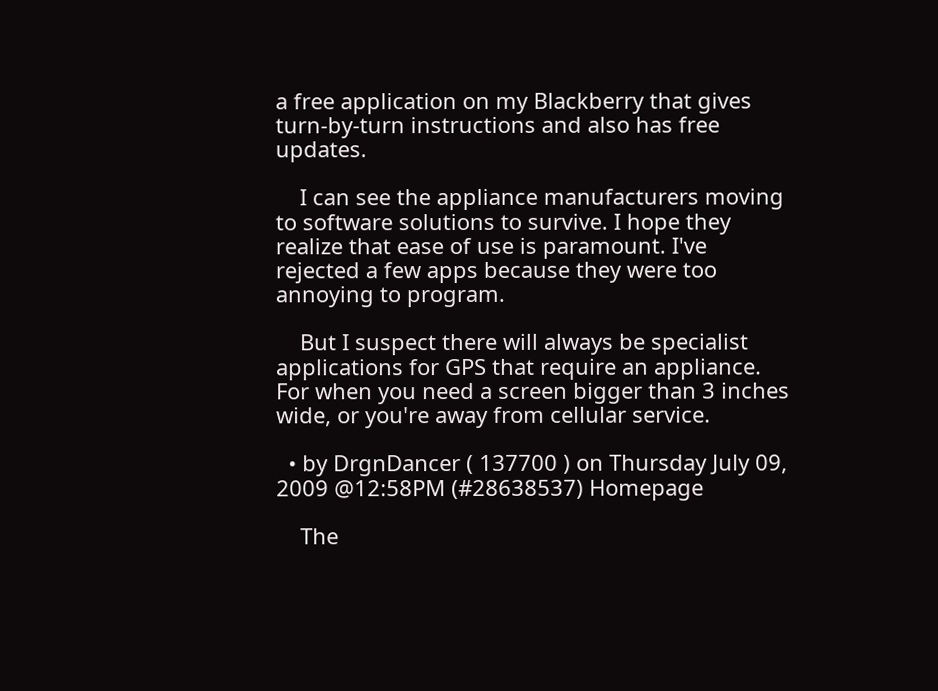a free application on my Blackberry that gives turn-by-turn instructions and also has free updates.

    I can see the appliance manufacturers moving to software solutions to survive. I hope they realize that ease of use is paramount. I've rejected a few apps because they were too annoying to program.

    But I suspect there will always be specialist applications for GPS that require an appliance. For when you need a screen bigger than 3 inches wide, or you're away from cellular service.

  • by DrgnDancer ( 137700 ) on Thursday July 09, 2009 @12:58PM (#28638537) Homepage

    The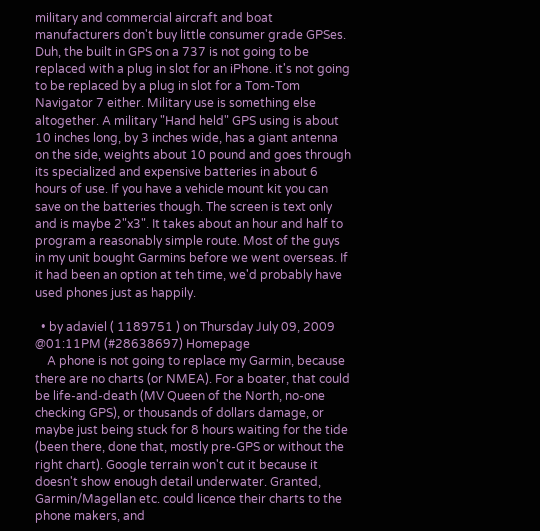military and commercial aircraft and boat manufacturers don't buy little consumer grade GPSes. Duh, the built in GPS on a 737 is not going to be replaced with a plug in slot for an iPhone. it's not going to be replaced by a plug in slot for a Tom-Tom Navigator 7 either. Military use is something else altogether. A military "Hand held" GPS using is about 10 inches long, by 3 inches wide, has a giant antenna on the side, weights about 10 pound and goes through its specialized and expensive batteries in about 6 hours of use. If you have a vehicle mount kit you can save on the batteries though. The screen is text only and is maybe 2"x3". It takes about an hour and half to program a reasonably simple route. Most of the guys in my unit bought Garmins before we went overseas. If it had been an option at teh time, we'd probably have used phones just as happily.

  • by adaviel ( 1189751 ) on Thursday July 09, 2009 @01:11PM (#28638697) Homepage
    A phone is not going to replace my Garmin, because there are no charts (or NMEA). For a boater, that could be life-and-death (MV Queen of the North, no-one checking GPS), or thousands of dollars damage, or maybe just being stuck for 8 hours waiting for the tide (been there, done that, mostly pre-GPS or without the right chart). Google terrain won't cut it because it doesn't show enough detail underwater. Granted, Garmin/Magellan etc. could licence their charts to the phone makers, and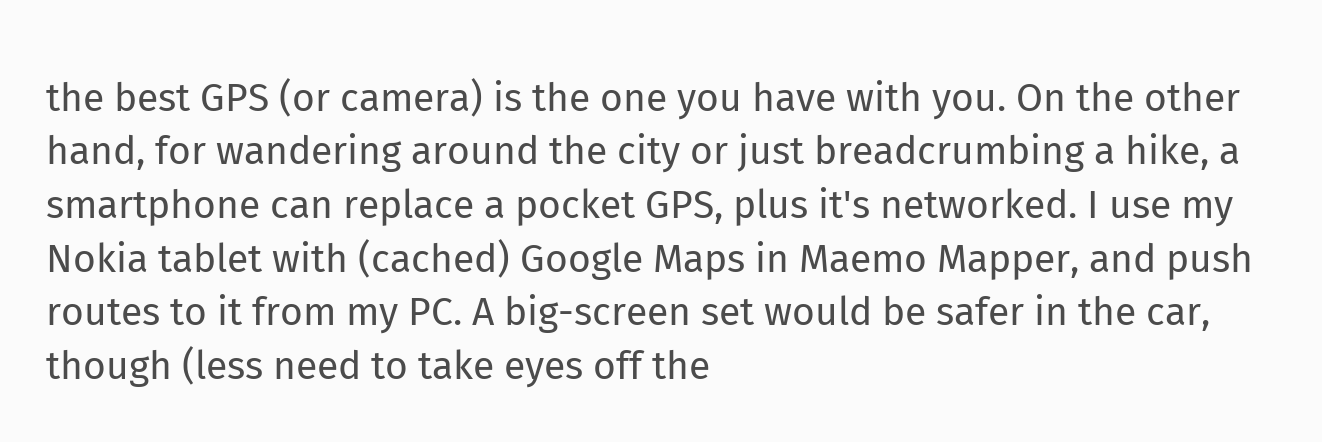the best GPS (or camera) is the one you have with you. On the other hand, for wandering around the city or just breadcrumbing a hike, a smartphone can replace a pocket GPS, plus it's networked. I use my Nokia tablet with (cached) Google Maps in Maemo Mapper, and push routes to it from my PC. A big-screen set would be safer in the car, though (less need to take eyes off the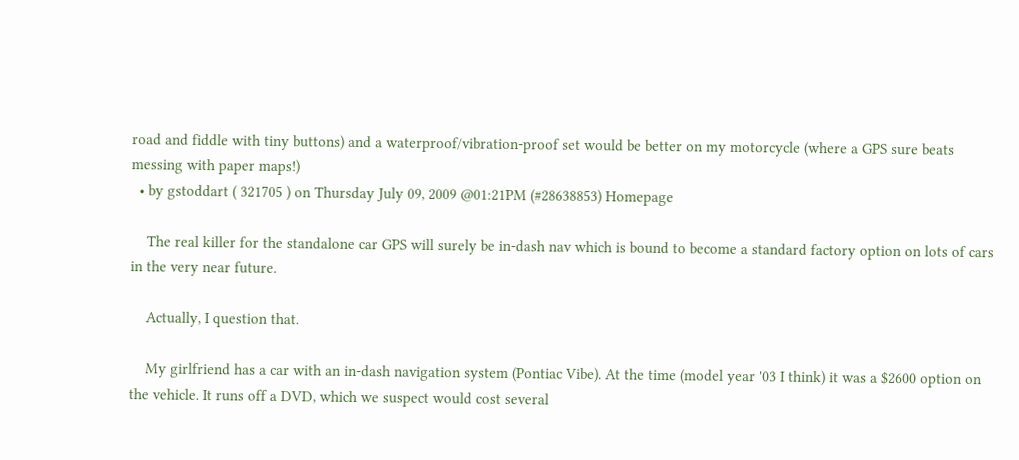road and fiddle with tiny buttons) and a waterproof/vibration-proof set would be better on my motorcycle (where a GPS sure beats messing with paper maps!)
  • by gstoddart ( 321705 ) on Thursday July 09, 2009 @01:21PM (#28638853) Homepage

    The real killer for the standalone car GPS will surely be in-dash nav which is bound to become a standard factory option on lots of cars in the very near future.

    Actually, I question that.

    My girlfriend has a car with an in-dash navigation system (Pontiac Vibe). At the time (model year '03 I think) it was a $2600 option on the vehicle. It runs off a DVD, which we suspect would cost several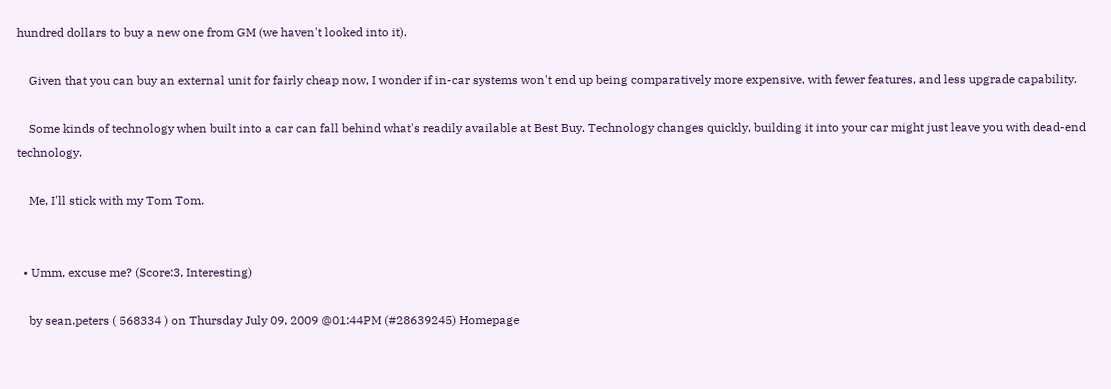hundred dollars to buy a new one from GM (we haven't looked into it).

    Given that you can buy an external unit for fairly cheap now, I wonder if in-car systems won't end up being comparatively more expensive, with fewer features, and less upgrade capability.

    Some kinds of technology when built into a car can fall behind what's readily available at Best Buy. Technology changes quickly, building it into your car might just leave you with dead-end technology.

    Me, I'll stick with my Tom Tom.


  • Umm, excuse me? (Score:3, Interesting)

    by sean.peters ( 568334 ) on Thursday July 09, 2009 @01:44PM (#28639245) Homepage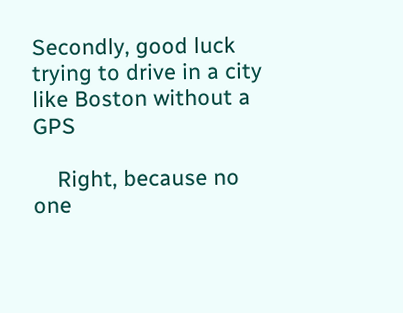Secondly, good luck trying to drive in a city like Boston without a GPS

    Right, because no one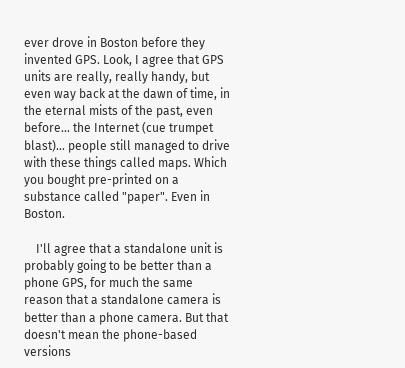ever drove in Boston before they invented GPS. Look, I agree that GPS units are really, really handy, but even way back at the dawn of time, in the eternal mists of the past, even before... the Internet (cue trumpet blast)... people still managed to drive with these things called maps. Which you bought pre-printed on a substance called "paper". Even in Boston.

    I'll agree that a standalone unit is probably going to be better than a phone GPS, for much the same reason that a standalone camera is better than a phone camera. But that doesn't mean the phone-based versions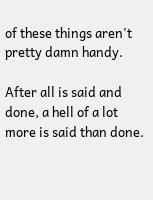of these things aren't pretty damn handy.

After all is said and done, a hell of a lot more is said than done.